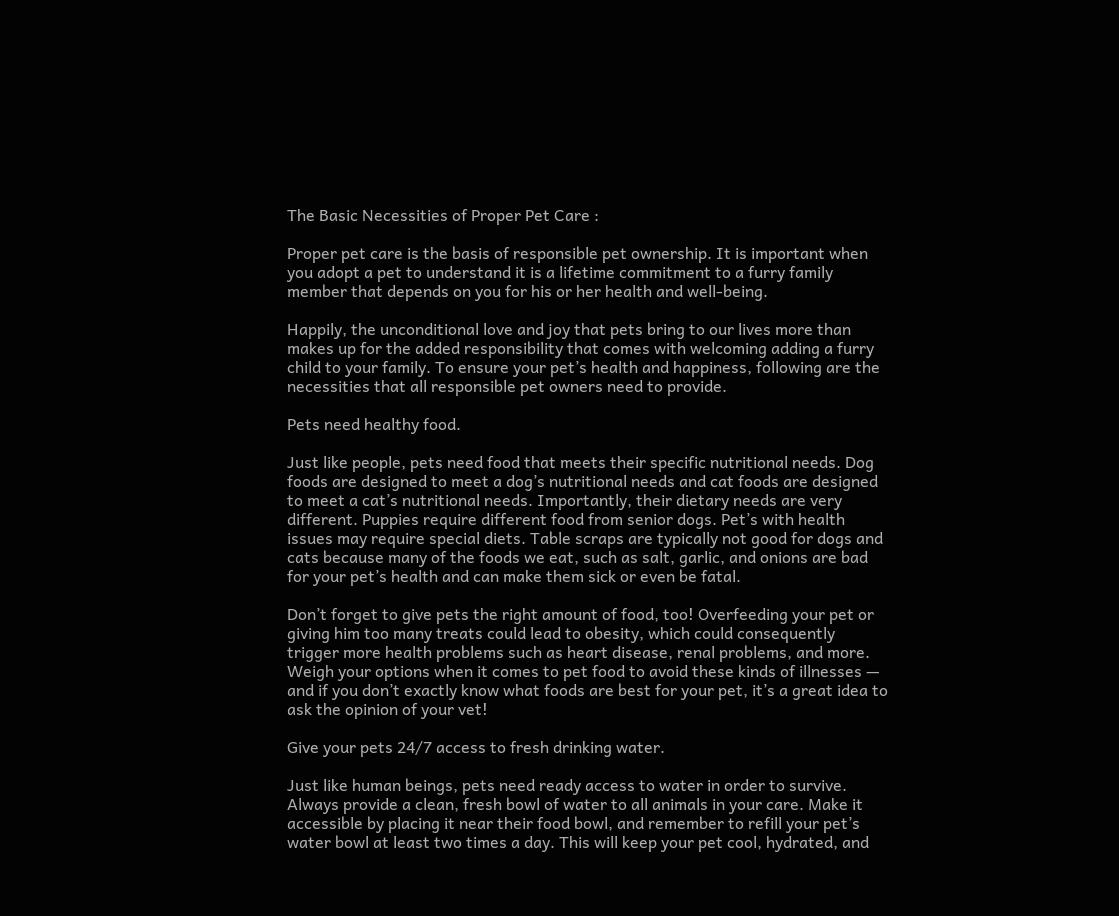The Basic Necessities of Proper Pet Care :

Proper pet care is the basis of responsible pet ownership. It is important when you adopt a pet to understand it is a lifetime commitment to a furry family member that depends on you for his or her health and well-being.

Happily, the unconditional love and joy that pets bring to our lives more than makes up for the added responsibility that comes with welcoming adding a furry child to your family. To ensure your pet’s health and happiness, following are the necessities that all responsible pet owners need to provide.

Pets need healthy food.

Just like people, pets need food that meets their specific nutritional needs. Dog foods are designed to meet a dog’s nutritional needs and cat foods are designed to meet a cat’s nutritional needs. Importantly, their dietary needs are very different. Puppies require different food from senior dogs. Pet’s with health issues may require special diets. Table scraps are typically not good for dogs and cats because many of the foods we eat, such as salt, garlic, and onions are bad for your pet’s health and can make them sick or even be fatal.

Don’t forget to give pets the right amount of food, too! Overfeeding your pet or giving him too many treats could lead to obesity, which could consequently trigger more health problems such as heart disease, renal problems, and more. Weigh your options when it comes to pet food to avoid these kinds of illnesses — and if you don’t exactly know what foods are best for your pet, it’s a great idea to ask the opinion of your vet!

Give your pets 24/7 access to fresh drinking water.

Just like human beings, pets need ready access to water in order to survive. Always provide a clean, fresh bowl of water to all animals in your care. Make it accessible by placing it near their food bowl, and remember to refill your pet’s water bowl at least two times a day. This will keep your pet cool, hydrated, and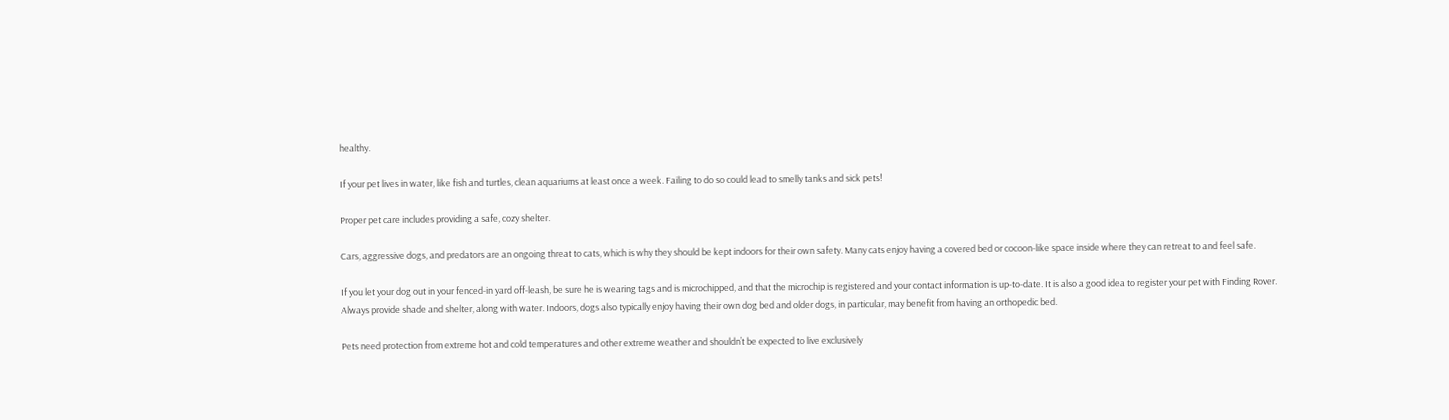healthy.

If your pet lives in water, like fish and turtles, clean aquariums at least once a week. Failing to do so could lead to smelly tanks and sick pets!

Proper pet care includes providing a safe, cozy shelter.

Cars, aggressive dogs, and predators are an ongoing threat to cats, which is why they should be kept indoors for their own safety. Many cats enjoy having a covered bed or cocoon-like space inside where they can retreat to and feel safe.

If you let your dog out in your fenced-in yard off-leash, be sure he is wearing tags and is microchipped, and that the microchip is registered and your contact information is up-to-date. It is also a good idea to register your pet with Finding Rover. Always provide shade and shelter, along with water. Indoors, dogs also typically enjoy having their own dog bed and older dogs, in particular, may benefit from having an orthopedic bed.

Pets need protection from extreme hot and cold temperatures and other extreme weather and shouldn’t be expected to live exclusively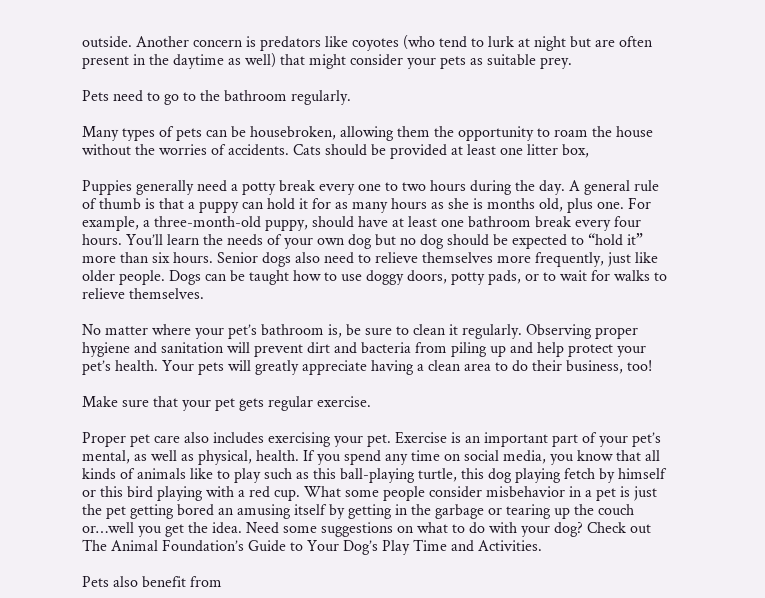outside. Another concern is predators like coyotes (who tend to lurk at night but are often present in the daytime as well) that might consider your pets as suitable prey.

Pets need to go to the bathroom regularly.

Many types of pets can be housebroken, allowing them the opportunity to roam the house without the worries of accidents. Cats should be provided at least one litter box,

Puppies generally need a potty break every one to two hours during the day. A general rule of thumb is that a puppy can hold it for as many hours as she is months old, plus one. For example, a three-month-old puppy, should have at least one bathroom break every four hours. You’ll learn the needs of your own dog but no dog should be expected to “hold it” more than six hours. Senior dogs also need to relieve themselves more frequently, just like older people. Dogs can be taught how to use doggy doors, potty pads, or to wait for walks to relieve themselves.

No matter where your pet’s bathroom is, be sure to clean it regularly. Observing proper hygiene and sanitation will prevent dirt and bacteria from piling up and help protect your pet’s health. Your pets will greatly appreciate having a clean area to do their business, too!

Make sure that your pet gets regular exercise.

Proper pet care also includes exercising your pet. Exercise is an important part of your pet’s mental, as well as physical, health. If you spend any time on social media, you know that all kinds of animals like to play such as this ball-playing turtle, this dog playing fetch by himself or this bird playing with a red cup. What some people consider misbehavior in a pet is just the pet getting bored an amusing itself by getting in the garbage or tearing up the couch or…well you get the idea. Need some suggestions on what to do with your dog? Check out The Animal Foundation’s Guide to Your Dog’s Play Time and Activities.

Pets also benefit from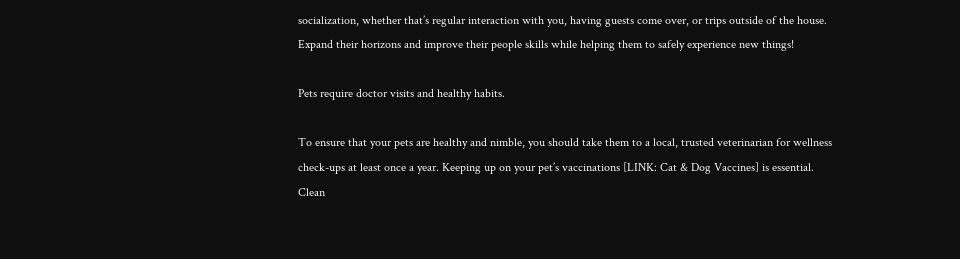socialization, whether that’s regular interaction with you, having guests come over, or trips outside of the house. Expand their horizons and improve their people skills while helping them to safely experience new things!

Pets require doctor visits and healthy habits.

To ensure that your pets are healthy and nimble, you should take them to a local, trusted veterinarian for wellness check-ups at least once a year. Keeping up on your pet’s vaccinations [LINK: Cat & Dog Vaccines] is essential. Clean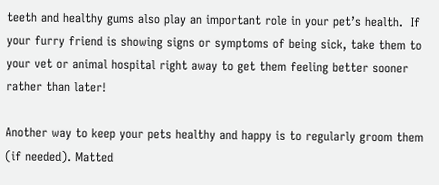teeth and healthy gums also play an important role in your pet’s health.  If your furry friend is showing signs or symptoms of being sick, take them to your vet or animal hospital right away to get them feeling better sooner rather than later!

Another way to keep your pets healthy and happy is to regularly groom them (if needed). Matted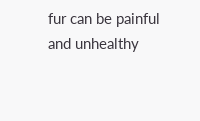fur can be painful and unhealthy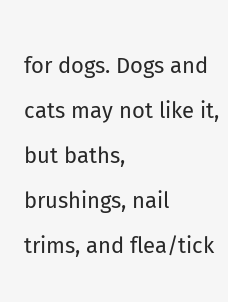for dogs. Dogs and cats may not like it, but baths, brushings, nail trims, and flea/tick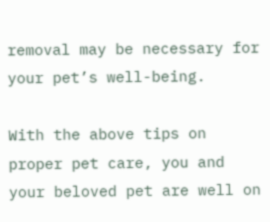removal may be necessary for your pet’s well-being.

With the above tips on proper pet care, you and your beloved pet are well on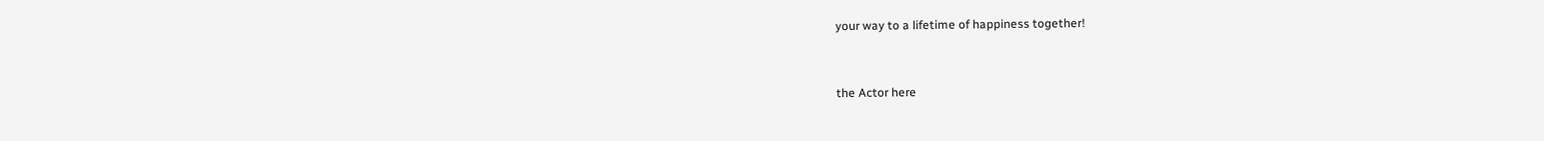your way to a lifetime of happiness together!


the Actor here